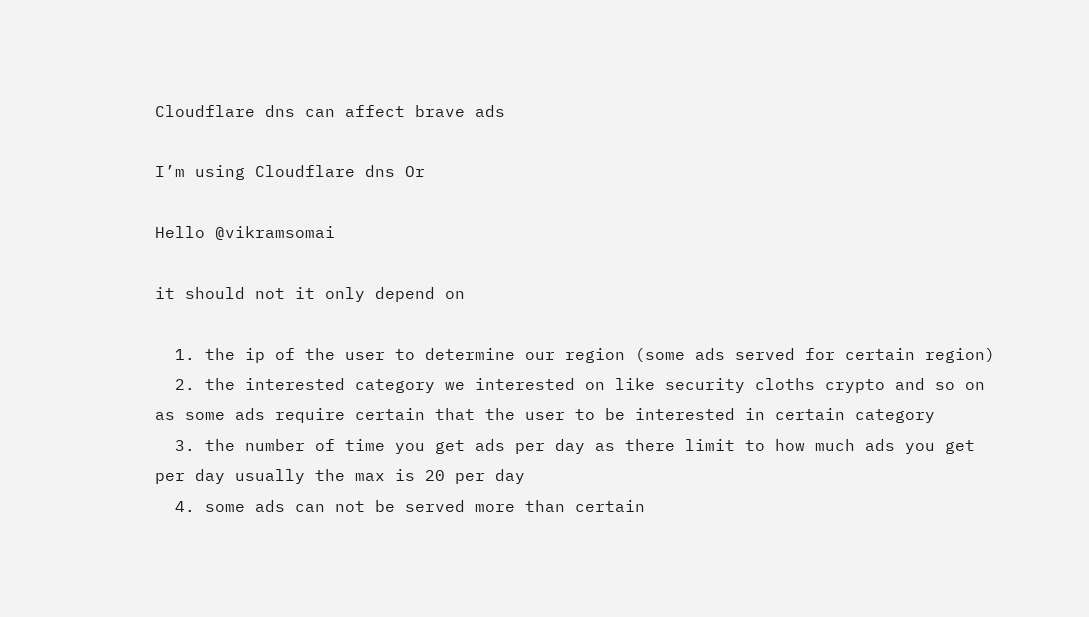Cloudflare dns can affect brave ads

I’m using Cloudflare dns Or

Hello @vikramsomai

it should not it only depend on

  1. the ip of the user to determine our region (some ads served for certain region)
  2. the interested category we interested on like security cloths crypto and so on as some ads require certain that the user to be interested in certain category
  3. the number of time you get ads per day as there limit to how much ads you get per day usually the max is 20 per day
  4. some ads can not be served more than certain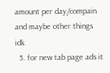amount per day/compain and maybe other things idk
  5. for new tab page ads it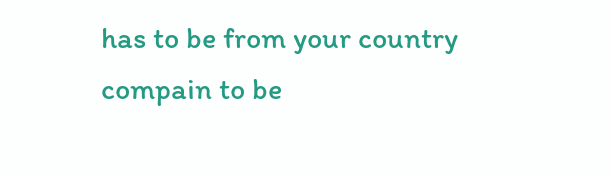has to be from your country compain to be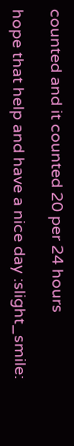counted and it counted 20 per 24 hours

hope that help and have a nice day :slight_smile: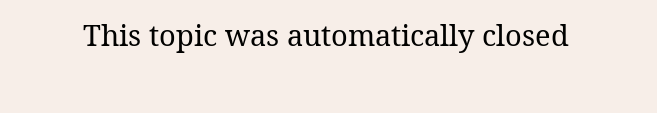This topic was automatically closed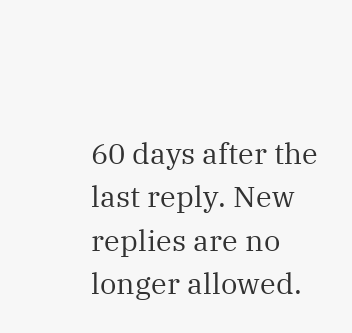60 days after the last reply. New replies are no longer allowed.